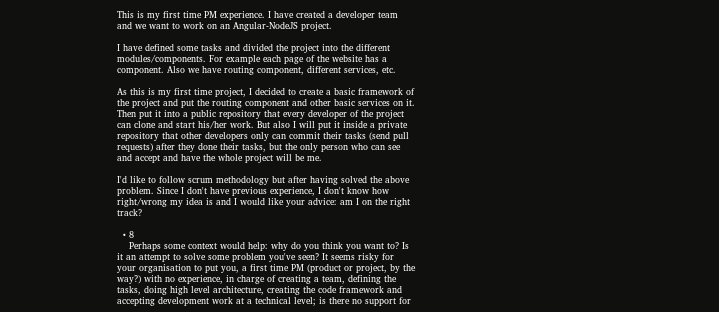This is my first time PM experience. I have created a developer team and we want to work on an Angular-NodeJS project.

I have defined some tasks and divided the project into the different modules/components. For example each page of the website has a component. Also we have routing component, different services, etc.

As this is my first time project, I decided to create a basic framework of the project and put the routing component and other basic services on it. Then put it into a public repository that every developer of the project can clone and start his/her work. But also I will put it inside a private repository that other developers only can commit their tasks (send pull requests) after they done their tasks, but the only person who can see and accept and have the whole project will be me.

I'd like to follow scrum methodology but after having solved the above problem. Since I don't have previous experience, I don't know how right/wrong my idea is and I would like your advice: am I on the right track?

  • 8
    Perhaps some context would help: why do you think you want to? Is it an attempt to solve some problem you've seen? It seems risky for your organisation to put you, a first time PM (product or project, by the way?) with no experience, in charge of creating a team, defining the tasks, doing high level architecture, creating the code framework and accepting development work at a technical level; is there no support for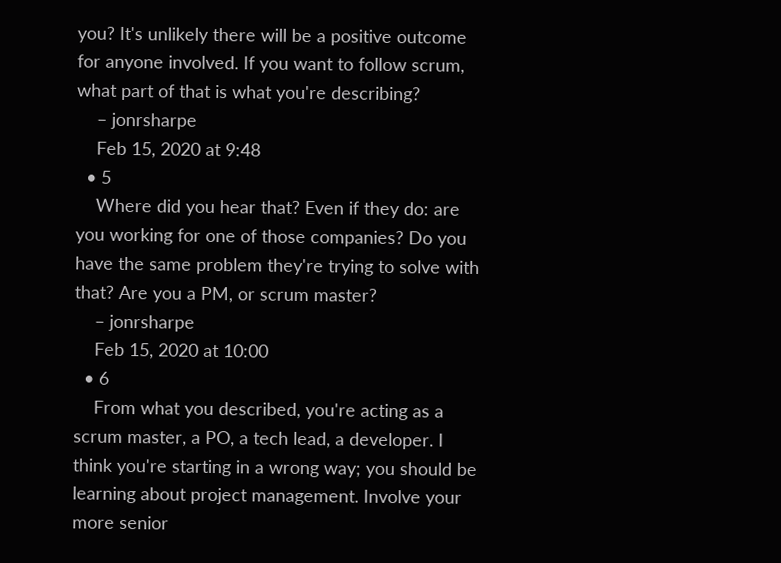you? It's unlikely there will be a positive outcome for anyone involved. If you want to follow scrum, what part of that is what you're describing?
    – jonrsharpe
    Feb 15, 2020 at 9:48
  • 5
    Where did you hear that? Even if they do: are you working for one of those companies? Do you have the same problem they're trying to solve with that? Are you a PM, or scrum master?
    – jonrsharpe
    Feb 15, 2020 at 10:00
  • 6
    From what you described, you're acting as a scrum master, a PO, a tech lead, a developer. I think you're starting in a wrong way; you should be learning about project management. Involve your more senior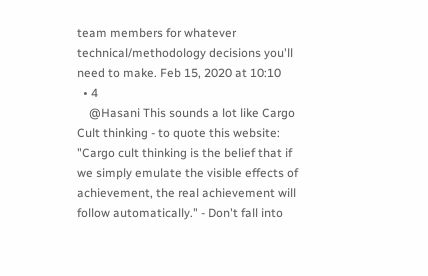team members for whatever technical/methodology decisions you'll need to make. Feb 15, 2020 at 10:10
  • 4
    @Hasani This sounds a lot like Cargo Cult thinking - to quote this website: "Cargo cult thinking is the belief that if we simply emulate the visible effects of achievement, the real achievement will follow automatically." - Don't fall into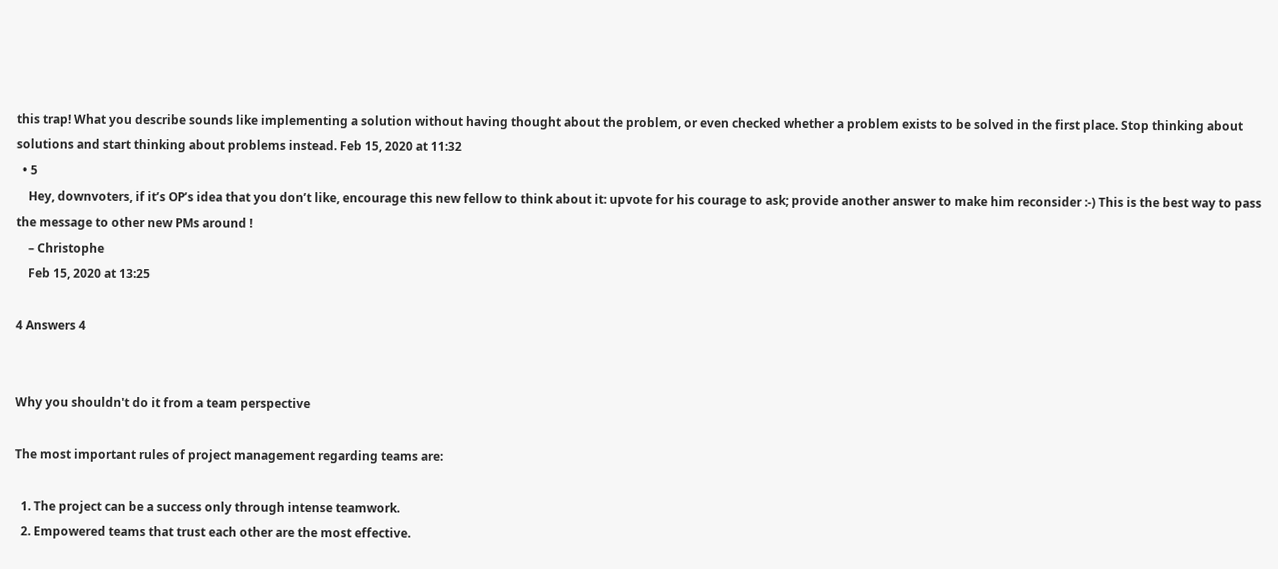this trap! What you describe sounds like implementing a solution without having thought about the problem, or even checked whether a problem exists to be solved in the first place. Stop thinking about solutions and start thinking about problems instead. Feb 15, 2020 at 11:32
  • 5
    Hey, downvoters, if it’s OP’s idea that you don’t like, encourage this new fellow to think about it: upvote for his courage to ask; provide another answer to make him reconsider :-) This is the best way to pass the message to other new PMs around !
    – Christophe
    Feb 15, 2020 at 13:25

4 Answers 4


Why you shouldn't do it from a team perspective

The most important rules of project management regarding teams are:

  1. The project can be a success only through intense teamwork.
  2. Empowered teams that trust each other are the most effective.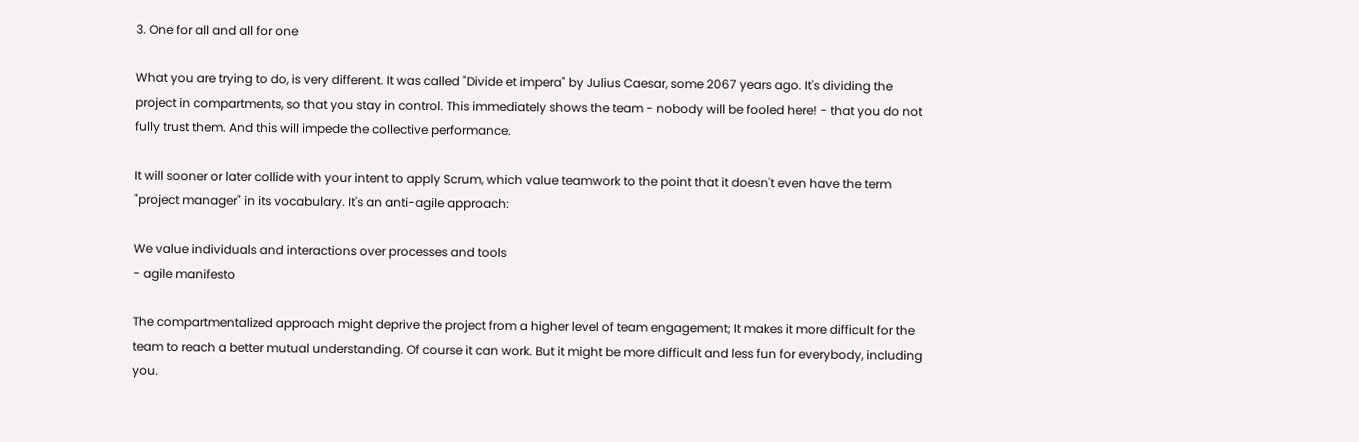3. One for all and all for one

What you are trying to do, is very different. It was called "Divide et impera" by Julius Caesar, some 2067 years ago. It's dividing the project in compartments, so that you stay in control. This immediately shows the team - nobody will be fooled here! - that you do not fully trust them. And this will impede the collective performance.

It will sooner or later collide with your intent to apply Scrum, which value teamwork to the point that it doesn't even have the term "project manager" in its vocabulary. It's an anti-agile approach:

We value individuals and interactions over processes and tools
- agile manifesto

The compartmentalized approach might deprive the project from a higher level of team engagement; It makes it more difficult for the team to reach a better mutual understanding. Of course it can work. But it might be more difficult and less fun for everybody, including you.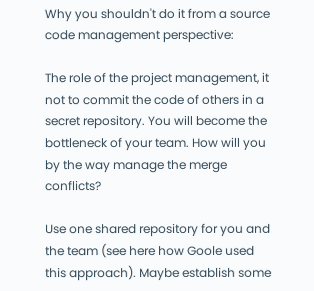Why you shouldn't do it from a source code management perspective:

The role of the project management, it not to commit the code of others in a secret repository. You will become the bottleneck of your team. How will you by the way manage the merge conflicts?

Use one shared repository for you and the team (see here how Goole used this approach). Maybe establish some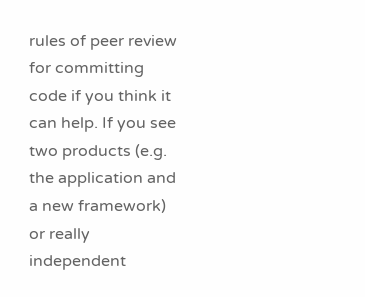rules of peer review for committing code if you think it can help. If you see two products (e.g. the application and a new framework) or really independent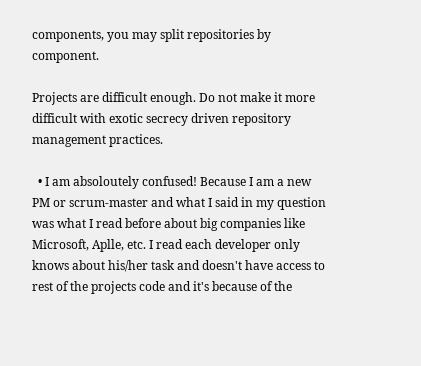components, you may split repositories by component.

Projects are difficult enough. Do not make it more difficult with exotic secrecy driven repository management practices.

  • I am absoloutely confused! Because I am a new PM or scrum-master and what I said in my question was what I read before about big companies like Microsoft, Aplle, etc. I read each developer only knows about his/her task and doesn't have access to rest of the projects code and it's because of the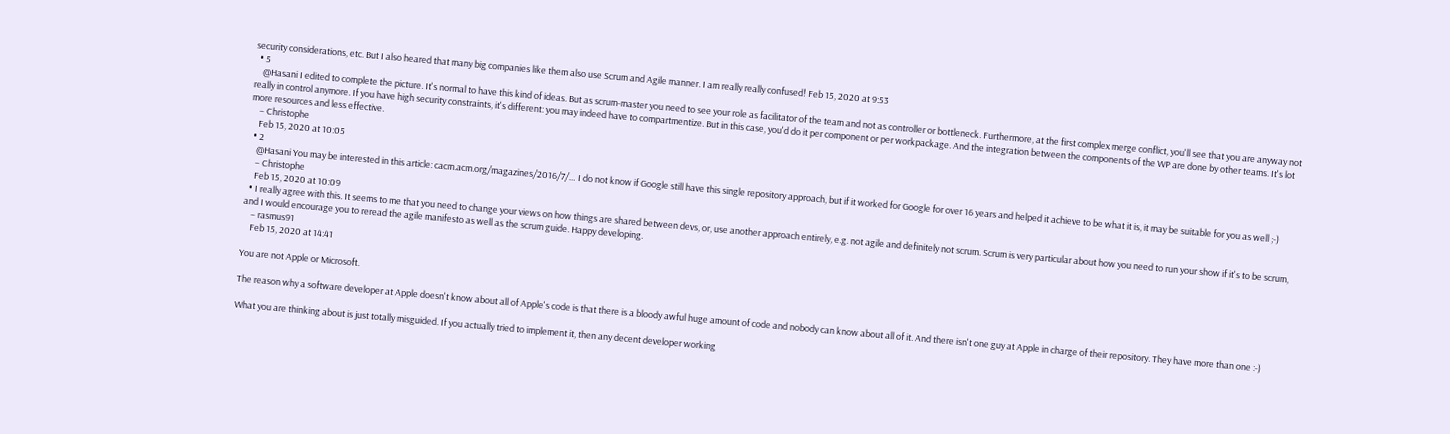security considerations, etc. But I also heared that many big companies like them also use Scrum and Agile manner. I am really really confused! Feb 15, 2020 at 9:53
  • 5
    @Hasani I edited to complete the picture. It's normal to have this kind of ideas. But as scrum-master you need to see your role as facilitator of the team and not as controller or bottleneck. Furthermore, at the first complex merge conflict, you'll see that you are anyway not really in control anymore. If you have high security constraints, it's different: you may indeed have to compartmentize. But in this case, you'd do it per component or per workpackage. And the integration between the components of the WP are done by other teams. It's lot more resources and less effective.
    – Christophe
    Feb 15, 2020 at 10:05
  • 2
    @Hasani You may be interested in this article: cacm.acm.org/magazines/2016/7/… I do not know if Google still have this single repository approach, but if it worked for Google for over 16 years and helped it achieve to be what it is, it may be suitable for you as well ;-)
    – Christophe
    Feb 15, 2020 at 10:09
  • I really agree with this. It seems to me that you need to change your views on how things are shared between devs, or, use another approach entirely, e.g. not agile and definitely not scrum. Scrum is very particular about how you need to run your show if it's to be scrum, and I would encourage you to reread the agile manifesto as well as the scrum guide. Happy developing.
    – rasmus91
    Feb 15, 2020 at 14:41

You are not Apple or Microsoft.

The reason why a software developer at Apple doesn't know about all of Apple's code is that there is a bloody awful huge amount of code and nobody can know about all of it. And there isn't one guy at Apple in charge of their repository. They have more than one :-)

What you are thinking about is just totally misguided. If you actually tried to implement it, then any decent developer working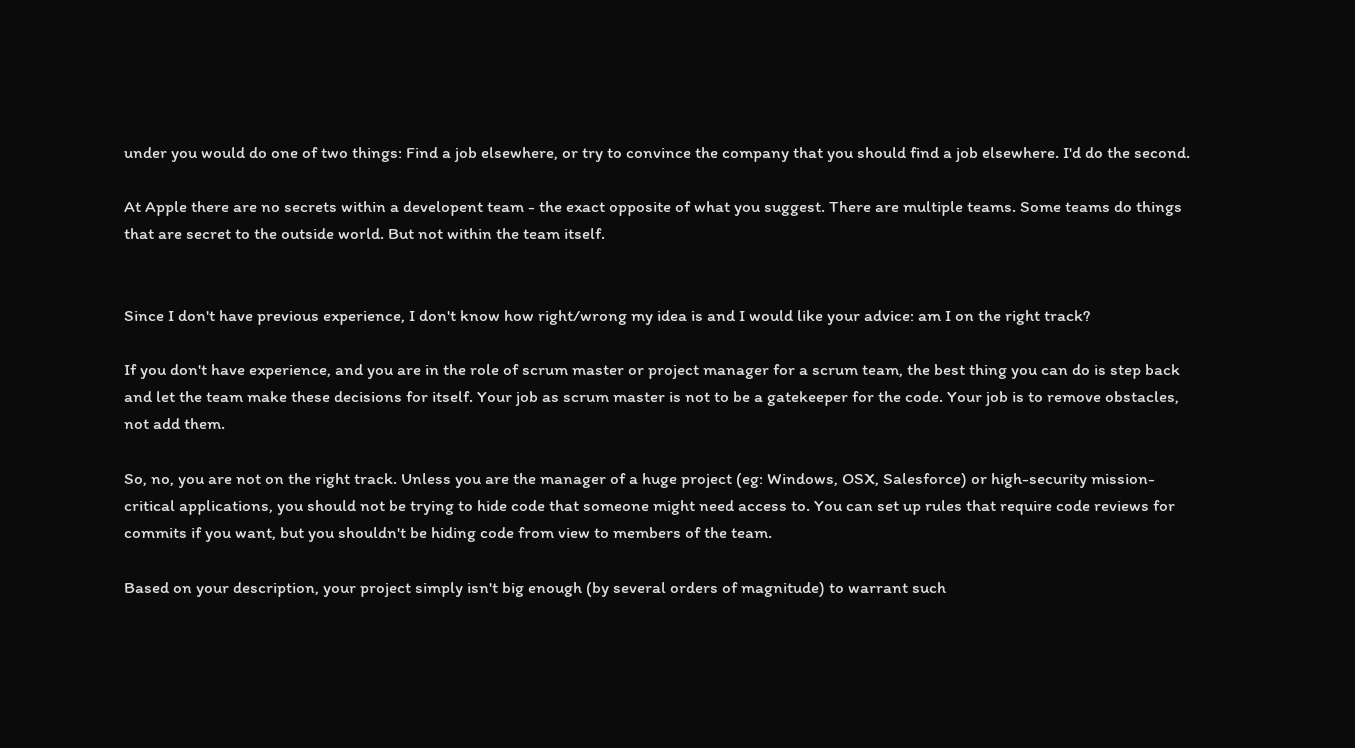under you would do one of two things: Find a job elsewhere, or try to convince the company that you should find a job elsewhere. I'd do the second.

At Apple there are no secrets within a developent team - the exact opposite of what you suggest. There are multiple teams. Some teams do things that are secret to the outside world. But not within the team itself.


Since I don't have previous experience, I don't know how right/wrong my idea is and I would like your advice: am I on the right track?

If you don't have experience, and you are in the role of scrum master or project manager for a scrum team, the best thing you can do is step back and let the team make these decisions for itself. Your job as scrum master is not to be a gatekeeper for the code. Your job is to remove obstacles, not add them.

So, no, you are not on the right track. Unless you are the manager of a huge project (eg: Windows, OSX, Salesforce) or high-security mission-critical applications, you should not be trying to hide code that someone might need access to. You can set up rules that require code reviews for commits if you want, but you shouldn't be hiding code from view to members of the team.

Based on your description, your project simply isn't big enough (by several orders of magnitude) to warrant such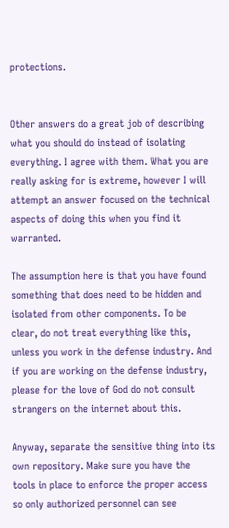protections.


Other answers do a great job of describing what you should do instead of isolating everything. I agree with them. What you are really asking for is extreme, however I will attempt an answer focused on the technical aspects of doing this when you find it warranted.

The assumption here is that you have found something that does need to be hidden and isolated from other components. To be clear, do not treat everything like this, unless you work in the defense industry. And if you are working on the defense industry, please for the love of God do not consult strangers on the internet about this.

Anyway, separate the sensitive thing into its own repository. Make sure you have the tools in place to enforce the proper access so only authorized personnel can see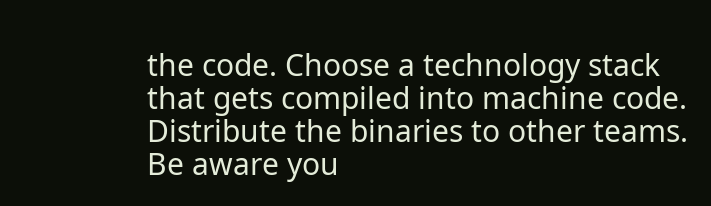the code. Choose a technology stack that gets compiled into machine code. Distribute the binaries to other teams. Be aware you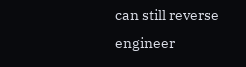can still reverse engineer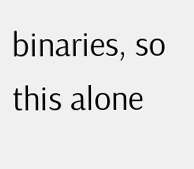binaries, so this alone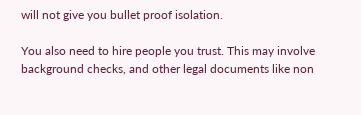will not give you bullet proof isolation.

You also need to hire people you trust. This may involve background checks, and other legal documents like non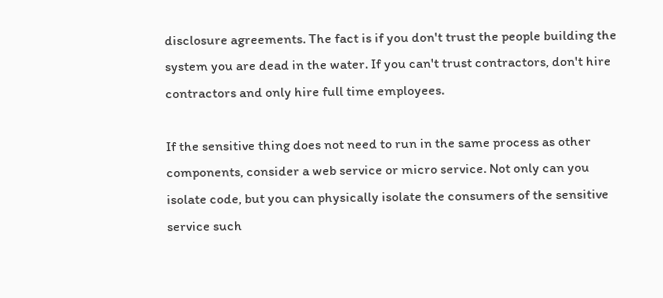disclosure agreements. The fact is if you don't trust the people building the system you are dead in the water. If you can't trust contractors, don't hire contractors and only hire full time employees.

If the sensitive thing does not need to run in the same process as other components, consider a web service or micro service. Not only can you isolate code, but you can physically isolate the consumers of the sensitive service such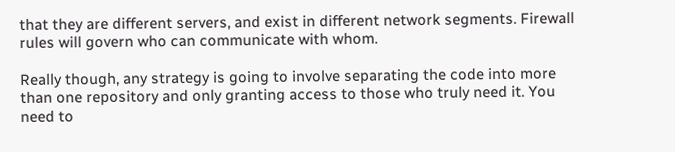that they are different servers, and exist in different network segments. Firewall rules will govern who can communicate with whom.

Really though, any strategy is going to involve separating the code into more than one repository and only granting access to those who truly need it. You need to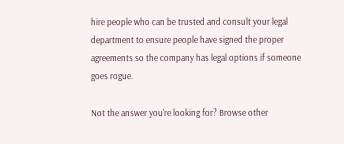hire people who can be trusted and consult your legal department to ensure people have signed the proper agreements so the company has legal options if someone goes rogue.

Not the answer you're looking for? Browse other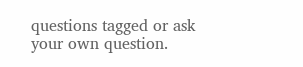questions tagged or ask your own question.